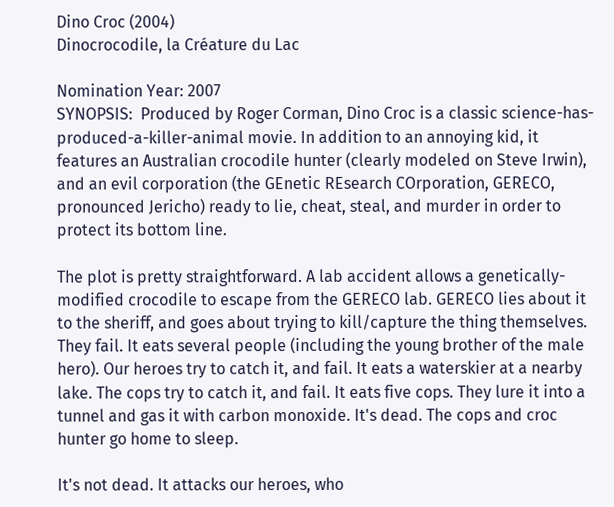Dino Croc (2004)
Dinocrocodile, la Créature du Lac

Nomination Year: 2007
SYNOPSIS:  Produced by Roger Corman, Dino Croc is a classic science-has-produced-a-killer-animal movie. In addition to an annoying kid, it features an Australian crocodile hunter (clearly modeled on Steve Irwin), and an evil corporation (the GEnetic REsearch COrporation, GERECO, pronounced Jericho) ready to lie, cheat, steal, and murder in order to protect its bottom line.

The plot is pretty straightforward. A lab accident allows a genetically-modified crocodile to escape from the GERECO lab. GERECO lies about it to the sheriff, and goes about trying to kill/capture the thing themselves. They fail. It eats several people (including the young brother of the male hero). Our heroes try to catch it, and fail. It eats a waterskier at a nearby lake. The cops try to catch it, and fail. It eats five cops. They lure it into a tunnel and gas it with carbon monoxide. It's dead. The cops and croc hunter go home to sleep.

It's not dead. It attacks our heroes, who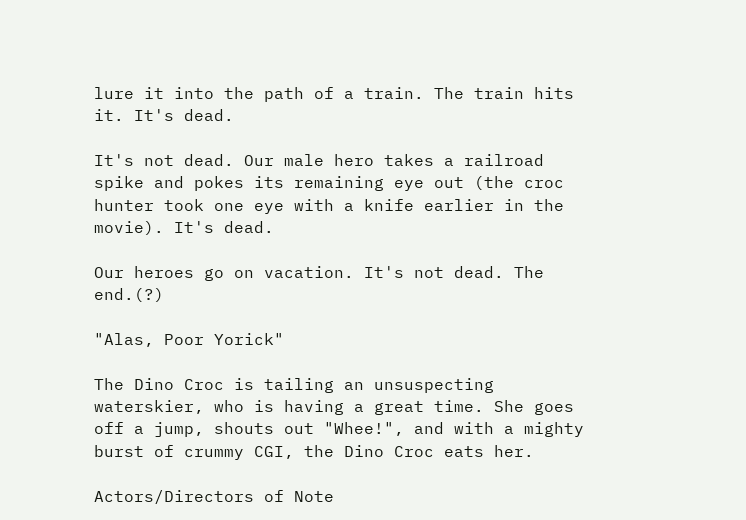lure it into the path of a train. The train hits it. It's dead.

It's not dead. Our male hero takes a railroad spike and pokes its remaining eye out (the croc hunter took one eye with a knife earlier in the movie). It's dead.

Our heroes go on vacation. It's not dead. The end.(?)

"Alas, Poor Yorick"

The Dino Croc is tailing an unsuspecting waterskier, who is having a great time. She goes off a jump, shouts out "Whee!", and with a mighty burst of crummy CGI, the Dino Croc eats her.

Actors/Directors of Note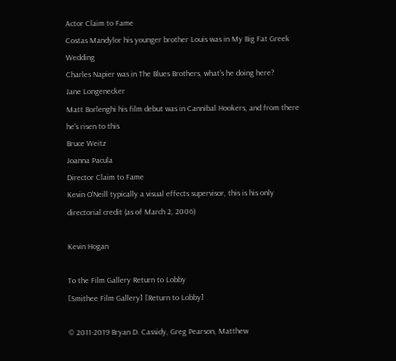Actor Claim to Fame
Costas Mandylor his younger brother Louis was in My Big Fat Greek Wedding
Charles Napier was in The Blues Brothers, what's he doing here?
Jane Longenecker
Matt Borlenghi his film debut was in Cannibal Hookers, and from there he's risen to this
Bruce Weitz
Joanna Pacula
Director Claim to Fame
Kevin O'Neill typically a visual effects supervisor, this is his only directorial credit (as of March 2, 2006)

Kevin Hogan

To the Film Gallery Return to Lobby
[Smithee Film Gallery] [Return to Lobby]

© 2011-2019 Bryan D. Cassidy, Greg Pearson, Matthew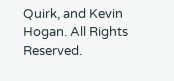Quirk, and Kevin Hogan. All Rights Reserved.